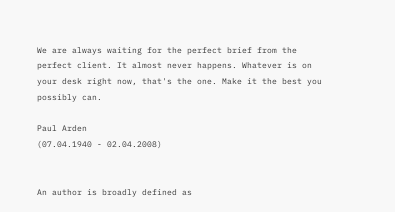We are always waiting for the perfect brief from the perfect client. It almost never happens. Whatever is on your desk right now, that's the one. Make it the best you possibly can.

Paul Arden
(07.04.1940 - 02.04.2008)


An author is broadly defined as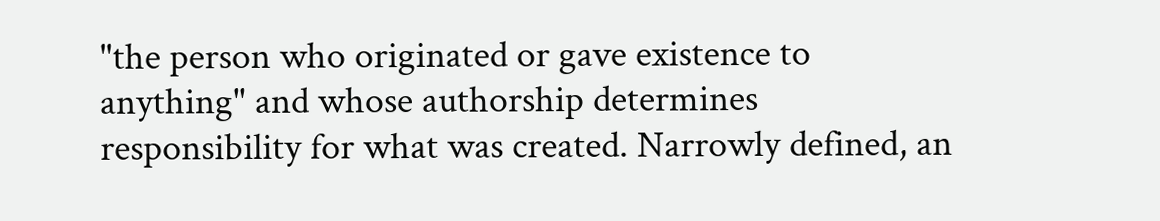"the person who originated or gave existence to anything" and whose authorship determines responsibility for what was created. Narrowly defined, an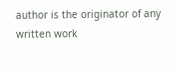author is the originator of any written work